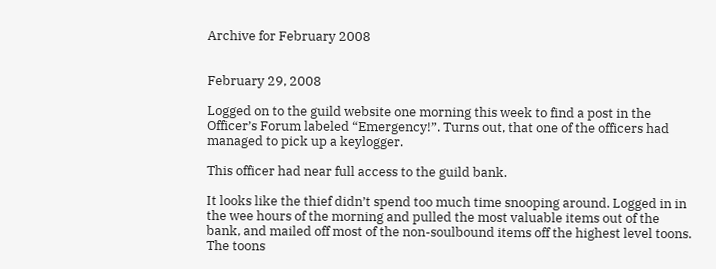Archive for February 2008


February 29, 2008

Logged on to the guild website one morning this week to find a post in the Officer’s Forum labeled “Emergency!”. Turns out, that one of the officers had managed to pick up a keylogger.

This officer had near full access to the guild bank.

It looks like the thief didn’t spend too much time snooping around. Logged in in the wee hours of the morning and pulled the most valuable items out of the bank, and mailed off most of the non-soulbound items off the highest level toons. The toons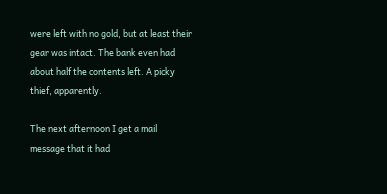were left with no gold, but at least their gear was intact. The bank even had about half the contents left. A picky thief, apparently.

The next afternoon I get a mail message that it had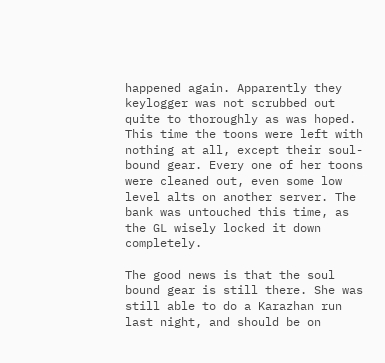happened again. Apparently they keylogger was not scrubbed out quite to thoroughly as was hoped. This time the toons were left with nothing at all, except their soul-bound gear. Every one of her toons were cleaned out, even some low level alts on another server. The bank was untouched this time, as the GL wisely locked it down completely.

The good news is that the soul bound gear is still there. She was still able to do a Karazhan run last night, and should be on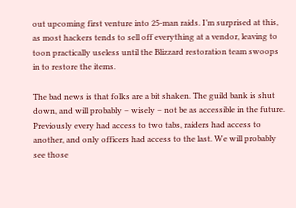out upcoming first venture into 25-man raids. I’m surprised at this, as most hackers tends to sell off everything at a vendor, leaving to toon practically useless until the Blizzard restoration team swoops in to restore the items.

The bad news is that folks are a bit shaken. The guild bank is shut down, and will probably – wisely – not be as accessible in the future. Previously every had access to two tabs, raiders had access to another, and only officers had access to the last. We will probably see those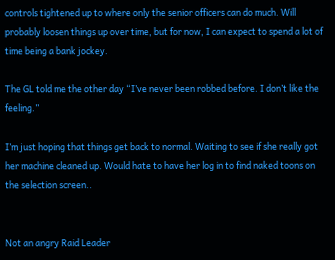controls tightened up to where only the senior officers can do much. Will probably loosen things up over time, but for now, I can expect to spend a lot of time being a bank jockey.

The GL told me the other day “I’ve never been robbed before. I don’t like the feeling.”

I’m just hoping that things get back to normal. Waiting to see if she really got her machine cleaned up. Would hate to have her log in to find naked toons on the selection screen..


Not an angry Raid Leader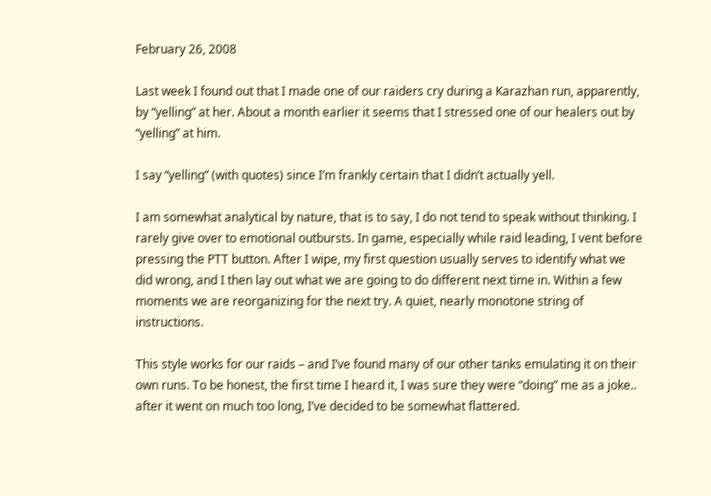February 26, 2008

Last week I found out that I made one of our raiders cry during a Karazhan run, apparently, by “yelling” at her. About a month earlier it seems that I stressed one of our healers out by “yelling” at him.

I say “yelling” (with quotes) since I’m frankly certain that I didn’t actually yell.

I am somewhat analytical by nature, that is to say, I do not tend to speak without thinking. I rarely give over to emotional outbursts. In game, especially while raid leading, I vent before pressing the PTT button. After I wipe, my first question usually serves to identify what we did wrong, and I then lay out what we are going to do different next time in. Within a few moments we are reorganizing for the next try. A quiet, nearly monotone string of instructions.

This style works for our raids – and I’ve found many of our other tanks emulating it on their own runs. To be honest, the first time I heard it, I was sure they were “doing” me as a joke.. after it went on much too long, I’ve decided to be somewhat flattered.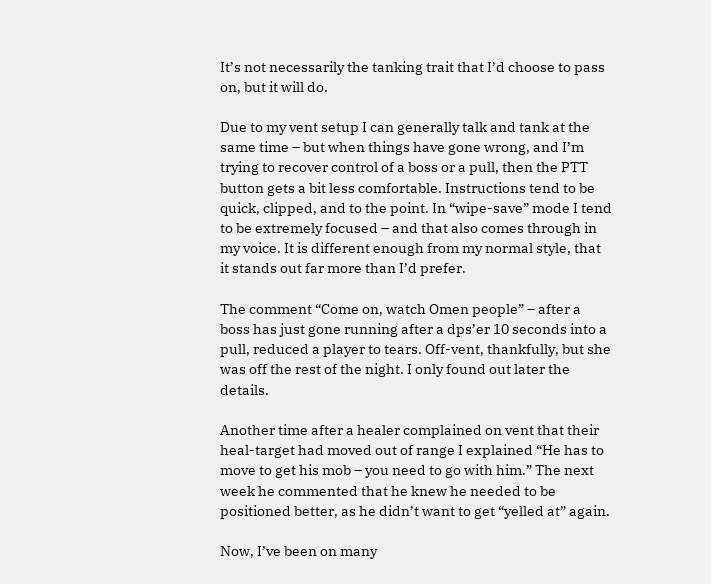It’s not necessarily the tanking trait that I’d choose to pass on, but it will do.

Due to my vent setup I can generally talk and tank at the same time – but when things have gone wrong, and I’m trying to recover control of a boss or a pull, then the PTT button gets a bit less comfortable. Instructions tend to be quick, clipped, and to the point. In “wipe-save” mode I tend to be extremely focused – and that also comes through in my voice. It is different enough from my normal style, that it stands out far more than I’d prefer.

The comment “Come on, watch Omen people” – after a boss has just gone running after a dps’er 10 seconds into a pull, reduced a player to tears. Off-vent, thankfully, but she was off the rest of the night. I only found out later the details.

Another time after a healer complained on vent that their heal-target had moved out of range I explained “He has to move to get his mob – you need to go with him.” The next week he commented that he knew he needed to be positioned better, as he didn’t want to get “yelled at” again.

Now, I’ve been on many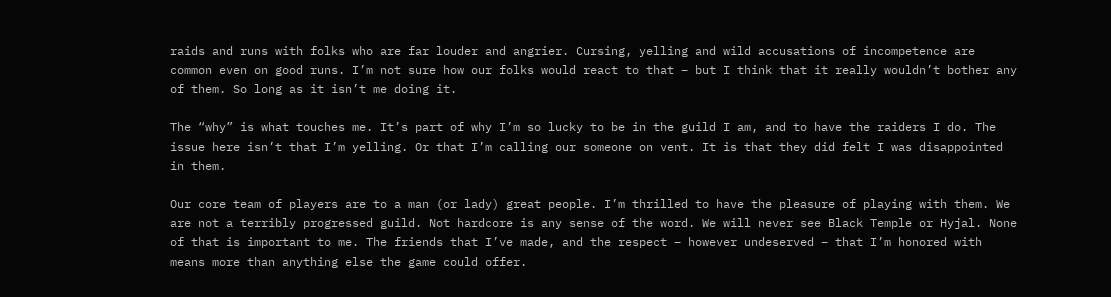raids and runs with folks who are far louder and angrier. Cursing, yelling and wild accusations of incompetence are common even on good runs. I’m not sure how our folks would react to that – but I think that it really wouldn’t bother any of them. So long as it isn’t me doing it.

The “why” is what touches me. It’s part of why I’m so lucky to be in the guild I am, and to have the raiders I do. The issue here isn’t that I’m yelling. Or that I’m calling our someone on vent. It is that they did felt I was disappointed in them.

Our core team of players are to a man (or lady) great people. I’m thrilled to have the pleasure of playing with them. We are not a terribly progressed guild. Not hardcore is any sense of the word. We will never see Black Temple or Hyjal. None of that is important to me. The friends that I’ve made, and the respect – however undeserved – that I’m honored with means more than anything else the game could offer.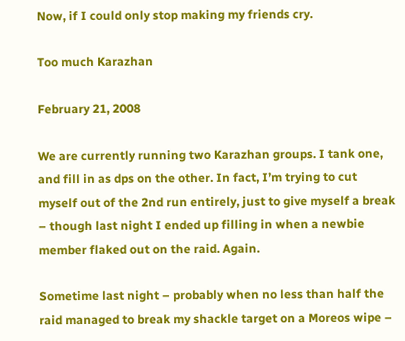Now, if I could only stop making my friends cry.

Too much Karazhan

February 21, 2008

We are currently running two Karazhan groups. I tank one, and fill in as dps on the other. In fact, I’m trying to cut myself out of the 2nd run entirely, just to give myself a break – though last night I ended up filling in when a newbie member flaked out on the raid. Again.

Sometime last night – probably when no less than half the raid managed to break my shackle target on a Moreos wipe –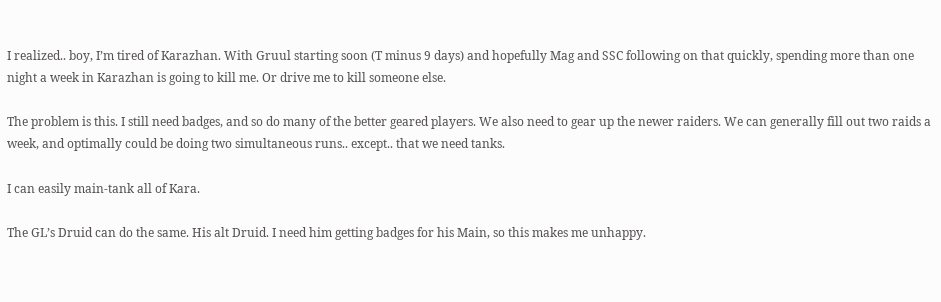I realized.. boy, I’m tired of Karazhan. With Gruul starting soon (T minus 9 days) and hopefully Mag and SSC following on that quickly, spending more than one night a week in Karazhan is going to kill me. Or drive me to kill someone else.

The problem is this. I still need badges, and so do many of the better geared players. We also need to gear up the newer raiders. We can generally fill out two raids a week, and optimally could be doing two simultaneous runs.. except.. that we need tanks.

I can easily main-tank all of Kara.

The GL’s Druid can do the same. His alt Druid. I need him getting badges for his Main, so this makes me unhappy.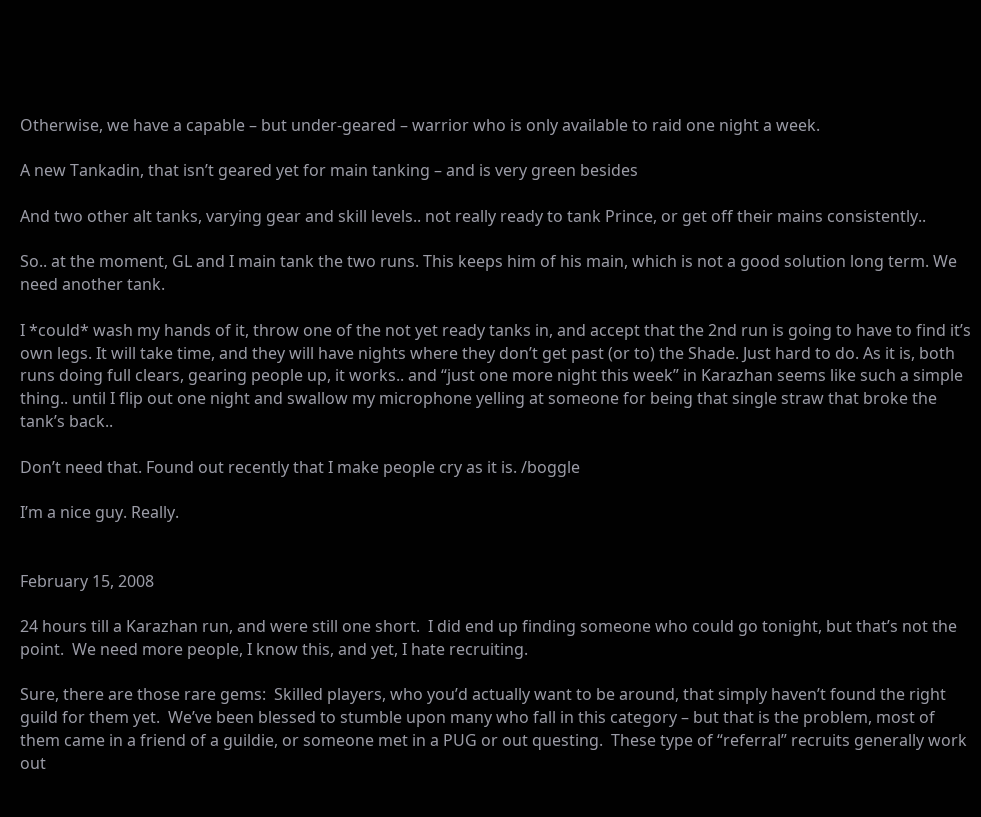Otherwise, we have a capable – but under-geared – warrior who is only available to raid one night a week.

A new Tankadin, that isn’t geared yet for main tanking – and is very green besides

And two other alt tanks, varying gear and skill levels.. not really ready to tank Prince, or get off their mains consistently..

So.. at the moment, GL and I main tank the two runs. This keeps him of his main, which is not a good solution long term. We need another tank.

I *could* wash my hands of it, throw one of the not yet ready tanks in, and accept that the 2nd run is going to have to find it’s own legs. It will take time, and they will have nights where they don’t get past (or to) the Shade. Just hard to do. As it is, both runs doing full clears, gearing people up, it works.. and “just one more night this week” in Karazhan seems like such a simple thing.. until I flip out one night and swallow my microphone yelling at someone for being that single straw that broke the tank’s back..

Don’t need that. Found out recently that I make people cry as it is. /boggle

I’m a nice guy. Really.


February 15, 2008

24 hours till a Karazhan run, and were still one short.  I did end up finding someone who could go tonight, but that’s not the point.  We need more people, I know this, and yet, I hate recruiting.

Sure, there are those rare gems:  Skilled players, who you’d actually want to be around, that simply haven’t found the right guild for them yet.  We’ve been blessed to stumble upon many who fall in this category – but that is the problem, most of them came in a friend of a guildie, or someone met in a PUG or out questing.  These type of “referral” recruits generally work out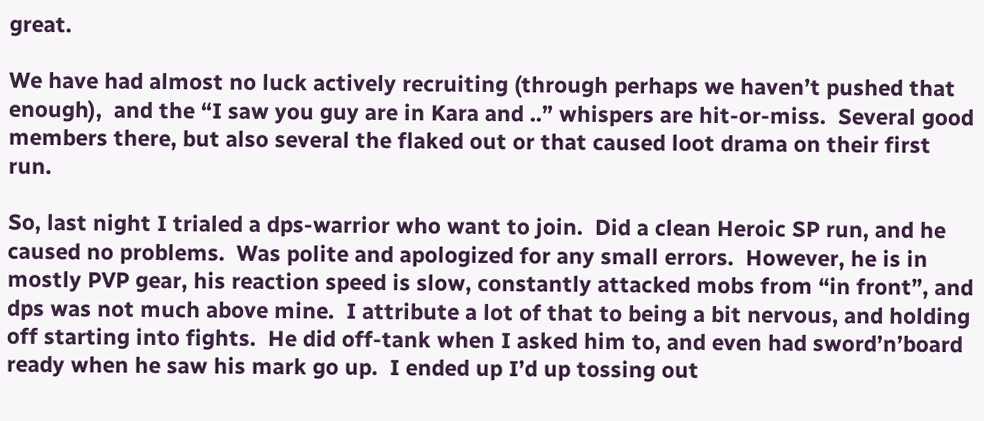great.

We have had almost no luck actively recruiting (through perhaps we haven’t pushed that enough),  and the “I saw you guy are in Kara and ..” whispers are hit-or-miss.  Several good members there, but also several the flaked out or that caused loot drama on their first run.

So, last night I trialed a dps-warrior who want to join.  Did a clean Heroic SP run, and he caused no problems.  Was polite and apologized for any small errors.  However, he is in mostly PVP gear, his reaction speed is slow, constantly attacked mobs from “in front”, and dps was not much above mine.  I attribute a lot of that to being a bit nervous, and holding off starting into fights.  He did off-tank when I asked him to, and even had sword’n’board ready when he saw his mark go up.  I ended up I’d up tossing out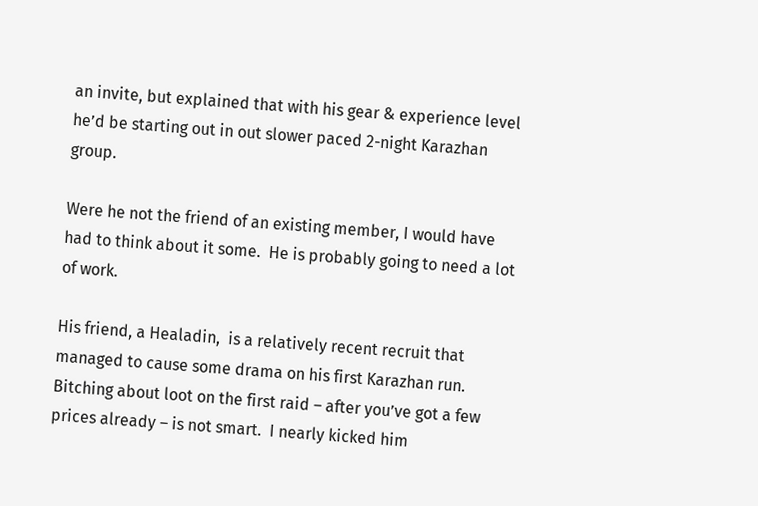an invite, but explained that with his gear & experience level he’d be starting out in out slower paced 2-night Karazhan group.

Were he not the friend of an existing member, I would have had to think about it some.  He is probably going to need a lot of work.

His friend, a Healadin,  is a relatively recent recruit that managed to cause some drama on his first Karazhan run.  Bitching about loot on the first raid – after you’ve got a few prices already – is not smart.  I nearly kicked him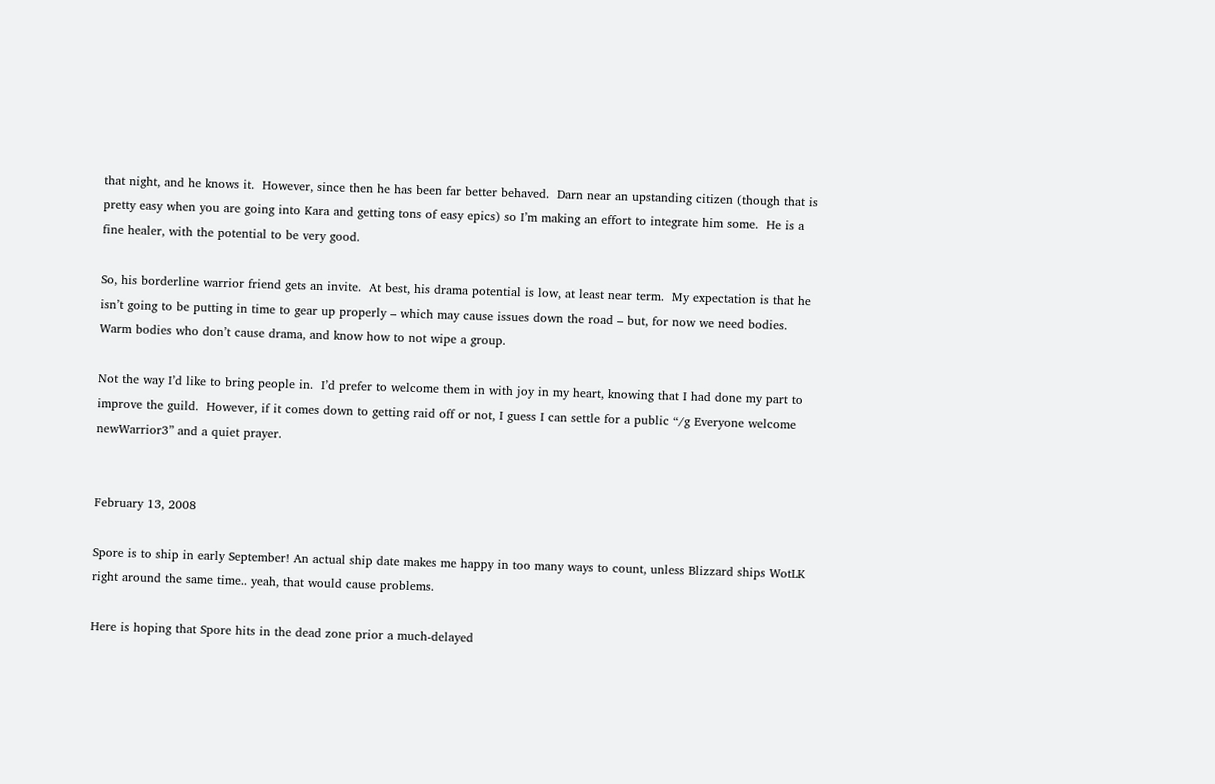that night, and he knows it.  However, since then he has been far better behaved.  Darn near an upstanding citizen (though that is pretty easy when you are going into Kara and getting tons of easy epics) so I’m making an effort to integrate him some.  He is a fine healer, with the potential to be very good.

So, his borderline warrior friend gets an invite.  At best, his drama potential is low, at least near term.  My expectation is that he isn’t going to be putting in time to gear up properly – which may cause issues down the road – but, for now we need bodies.  Warm bodies who don’t cause drama, and know how to not wipe a group.

Not the way I’d like to bring people in.  I’d prefer to welcome them in with joy in my heart, knowing that I had done my part to improve the guild.  However, if it comes down to getting raid off or not, I guess I can settle for a public “/g Everyone welcome newWarrior3” and a quiet prayer.


February 13, 2008

Spore is to ship in early September! An actual ship date makes me happy in too many ways to count, unless Blizzard ships WotLK right around the same time.. yeah, that would cause problems.

Here is hoping that Spore hits in the dead zone prior a much-delayed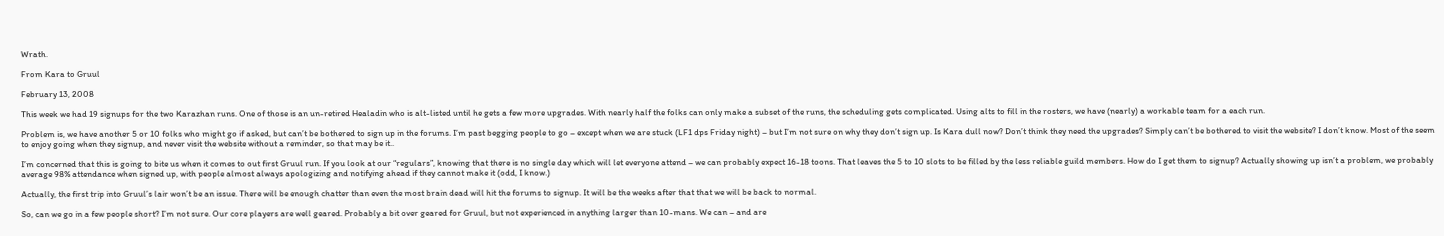Wrath.

From Kara to Gruul

February 13, 2008

This week we had 19 signups for the two Karazhan runs. One of those is an un-retired Healadin who is alt-listed until he gets a few more upgrades. With nearly half the folks can only make a subset of the runs, the scheduling gets complicated. Using alts to fill in the rosters, we have (nearly) a workable team for a each run.

Problem is, we have another 5 or 10 folks who might go if asked, but can’t be bothered to sign up in the forums. I’m past begging people to go – except when we are stuck (LF1 dps Friday night) – but I’m not sure on why they don’t sign up. Is Kara dull now? Don’t think they need the upgrades? Simply can’t be bothered to visit the website? I don’t know. Most of the seem to enjoy going when they signup, and never visit the website without a reminder, so that may be it..

I’m concerned that this is going to bite us when it comes to out first Gruul run. If you look at our “regulars”, knowing that there is no single day which will let everyone attend – we can probably expect 16-18 toons. That leaves the 5 to 10 slots to be filled by the less reliable guild members. How do I get them to signup? Actually showing up isn’t a problem, we probably average 98% attendance when signed up, with people almost always apologizing and notifying ahead if they cannot make it (odd, I know.)

Actually, the first trip into Gruul’s lair won’t be an issue. There will be enough chatter than even the most brain dead will hit the forums to signup. It will be the weeks after that that we will be back to normal.

So, can we go in a few people short? I’m not sure. Our core players are well geared. Probably a bit over geared for Gruul, but not experienced in anything larger than 10-mans. We can – and are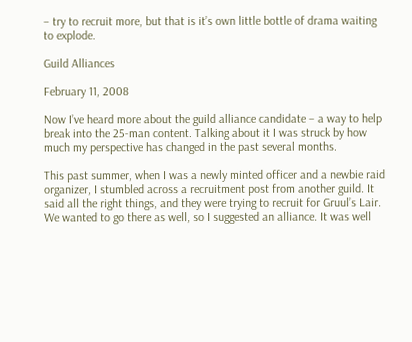– try to recruit more, but that is it’s own little bottle of drama waiting to explode.

Guild Alliances

February 11, 2008

Now I’ve heard more about the guild alliance candidate – a way to help break into the 25-man content. Talking about it I was struck by how much my perspective has changed in the past several months.

This past summer, when I was a newly minted officer and a newbie raid organizer, I stumbled across a recruitment post from another guild. It said all the right things, and they were trying to recruit for Gruul’s Lair. We wanted to go there as well, so I suggested an alliance. It was well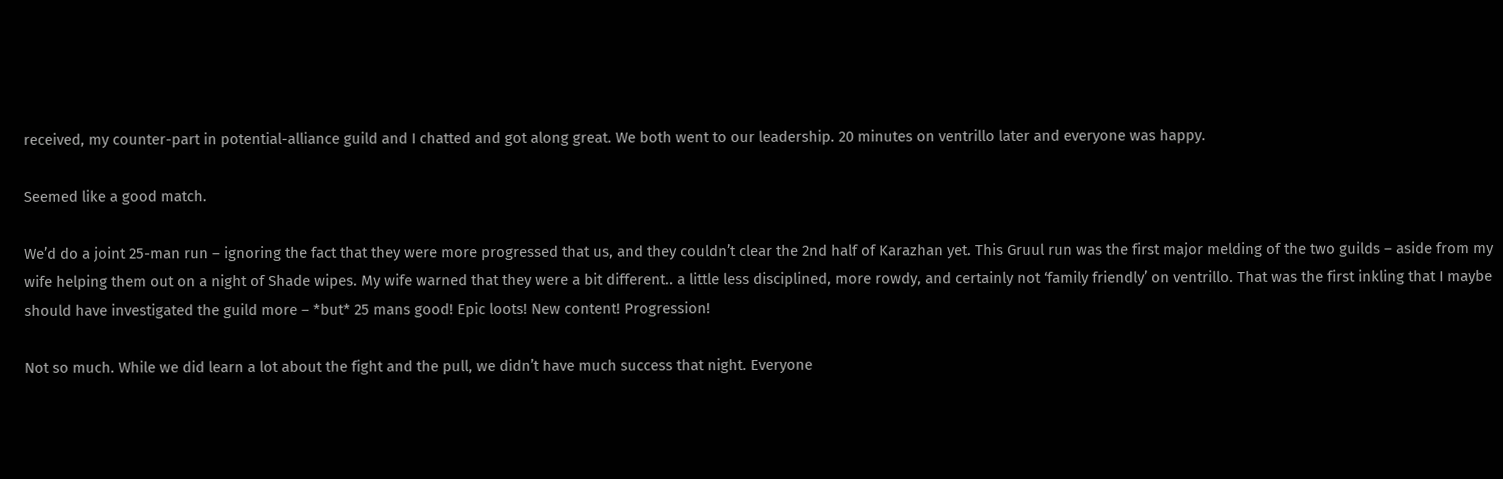received, my counter-part in potential-alliance guild and I chatted and got along great. We both went to our leadership. 20 minutes on ventrillo later and everyone was happy.

Seemed like a good match.

We’d do a joint 25-man run – ignoring the fact that they were more progressed that us, and they couldn’t clear the 2nd half of Karazhan yet. This Gruul run was the first major melding of the two guilds – aside from my wife helping them out on a night of Shade wipes. My wife warned that they were a bit different.. a little less disciplined, more rowdy, and certainly not ‘family friendly’ on ventrillo. That was the first inkling that I maybe should have investigated the guild more – *but* 25 mans good! Epic loots! New content! Progression!

Not so much. While we did learn a lot about the fight and the pull, we didn’t have much success that night. Everyone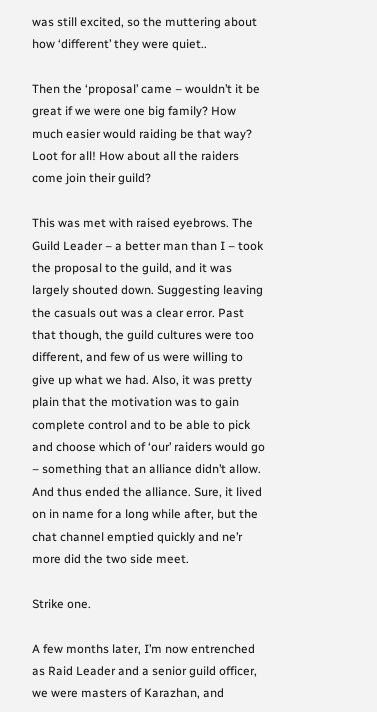was still excited, so the muttering about how ‘different’ they were quiet..

Then the ‘proposal’ came – wouldn’t it be great if we were one big family? How much easier would raiding be that way? Loot for all! How about all the raiders come join their guild?

This was met with raised eyebrows. The Guild Leader – a better man than I – took the proposal to the guild, and it was largely shouted down. Suggesting leaving the casuals out was a clear error. Past that though, the guild cultures were too different, and few of us were willing to give up what we had. Also, it was pretty plain that the motivation was to gain complete control and to be able to pick and choose which of ‘our’ raiders would go – something that an alliance didn’t allow. And thus ended the alliance. Sure, it lived on in name for a long while after, but the chat channel emptied quickly and ne’r more did the two side meet.

Strike one.

A few months later, I’m now entrenched as Raid Leader and a senior guild officer, we were masters of Karazhan, and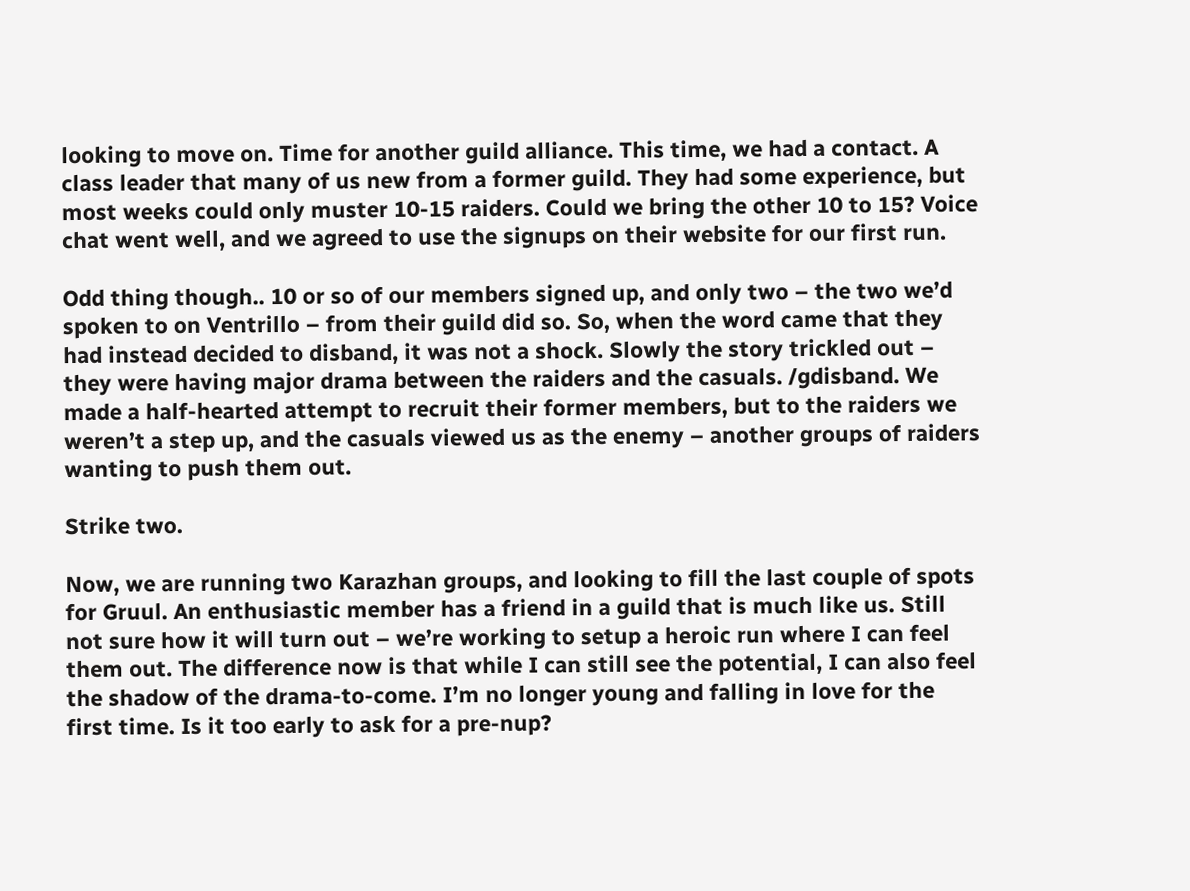looking to move on. Time for another guild alliance. This time, we had a contact. A class leader that many of us new from a former guild. They had some experience, but most weeks could only muster 10-15 raiders. Could we bring the other 10 to 15? Voice chat went well, and we agreed to use the signups on their website for our first run.

Odd thing though.. 10 or so of our members signed up, and only two – the two we’d spoken to on Ventrillo – from their guild did so. So, when the word came that they had instead decided to disband, it was not a shock. Slowly the story trickled out – they were having major drama between the raiders and the casuals. /gdisband. We made a half-hearted attempt to recruit their former members, but to the raiders we weren’t a step up, and the casuals viewed us as the enemy – another groups of raiders wanting to push them out.

Strike two.

Now, we are running two Karazhan groups, and looking to fill the last couple of spots for Gruul. An enthusiastic member has a friend in a guild that is much like us. Still not sure how it will turn out – we’re working to setup a heroic run where I can feel them out. The difference now is that while I can still see the potential, I can also feel the shadow of the drama-to-come. I’m no longer young and falling in love for the first time. Is it too early to ask for a pre-nup?